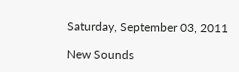Saturday, September 03, 2011

New Sounds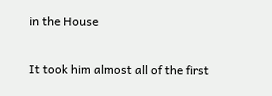in the House

It took him almost all of the first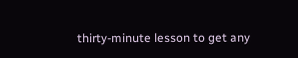thirty-minute lesson to get any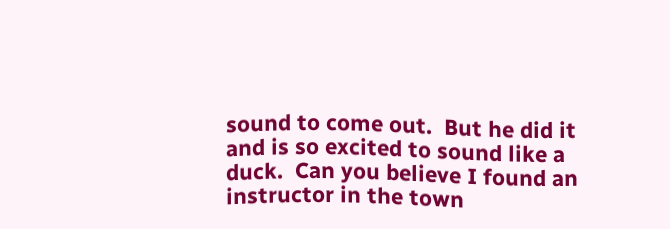sound to come out.  But he did it and is so excited to sound like a duck.  Can you believe I found an instructor in the town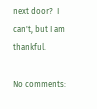next door?  I can't, but I am thankful.

No comments: